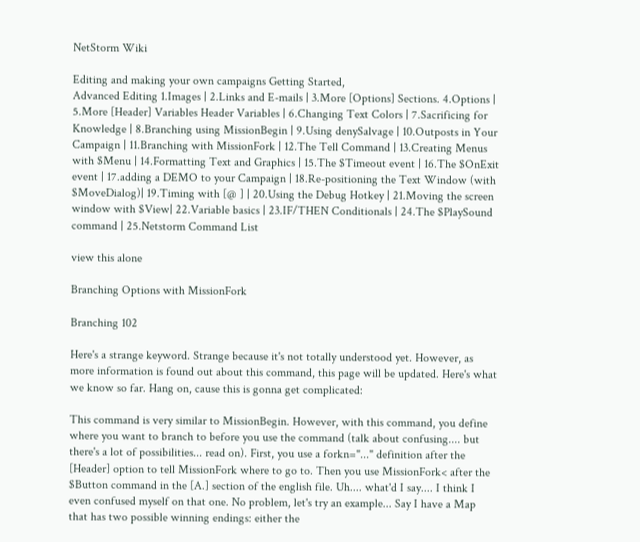NetStorm Wiki

Editing and making your own campaigns Getting Started,
Advanced Editing 1.Images | 2.Links and E-mails | 3.More [Options] Sections. 4.Options | 5.More [Header] Variables Header Variables | 6.Changing Text Colors | 7.Sacrificing for Knowledge | 8.Branching using MissionBegin | 9.Using denySalvage | 10.Outposts in Your Campaign | 11.Branching with MissionFork | 12.The Tell Command | 13.Creating Menus with $Menu | 14.Formatting Text and Graphics | 15.The $Timeout event | 16.The $OnExit event | 17.adding a DEMO to your Campaign | 18.Re-positioning the Text Window (with $MoveDialog)| 19.Timing with [@ ] | 20.Using the Debug Hotkey | 21.Moving the screen window with $View| 22.Variable basics | 23.IF/THEN Conditionals | 24.The $PlaySound command | 25.Netstorm Command List

view this alone

Branching Options with MissionFork

Branching 102

Here's a strange keyword. Strange because it's not totally understood yet. However, as more information is found out about this command, this page will be updated. Here's what we know so far. Hang on, cause this is gonna get complicated:

This command is very similar to MissionBegin. However, with this command, you define where you want to branch to before you use the command (talk about confusing.... but there's a lot of possibilities... read on). First, you use a forkn="..." definition after the [Header] option to tell MissionFork where to go to. Then you use MissionFork< after the $Button command in the [A.] section of the english file. Uh.... what'd I say.... I think I even confused myself on that one. No problem, let's try an example... Say I have a Map that has two possible winning endings: either the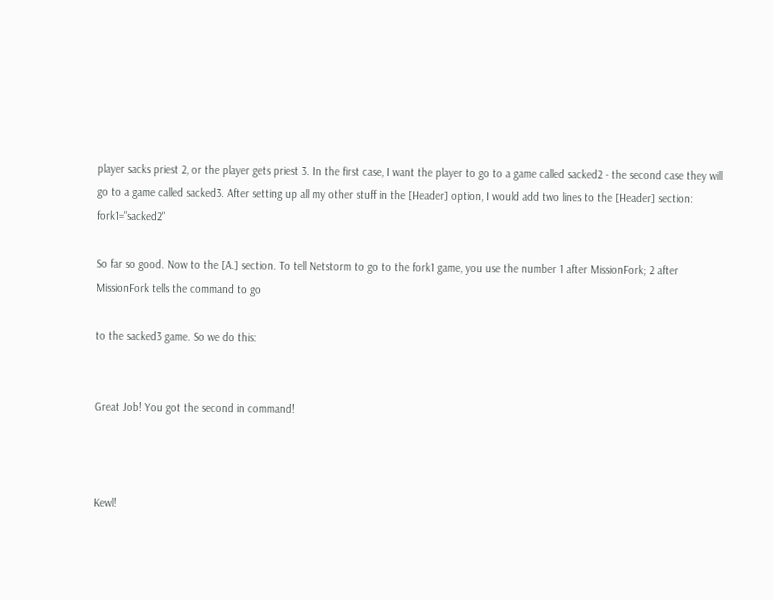player sacks priest 2, or the player gets priest 3. In the first case, I want the player to go to a game called sacked2 - the second case they will go to a game called sacked3. After setting up all my other stuff in the [Header] option, I would add two lines to the [Header] section: fork1="sacked2"

So far so good. Now to the [A.] section. To tell Netstorm to go to the fork1 game, you use the number 1 after MissionFork; 2 after MissionFork tells the command to go

to the sacked3 game. So we do this:


Great Job! You got the second in command!



Kewl!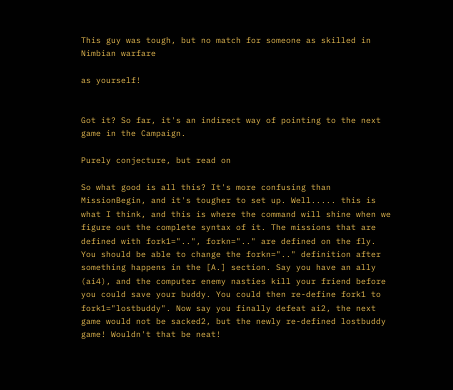This guy was tough, but no match for someone as skilled in Nimbian warfare

as yourself!


Got it? So far, it's an indirect way of pointing to the next game in the Campaign.

Purely conjecture, but read on

So what good is all this? It's more confusing than MissionBegin, and it's tougher to set up. Well..... this is what I think, and this is where the command will shine when we figure out the complete syntax of it. The missions that are defined with fork1="..", forkn=".." are defined on the fly. You should be able to change the forkn=".." definition after something happens in the [A.] section. Say you have an ally (ai4), and the computer enemy nasties kill your friend before you could save your buddy. You could then re-define fork1 to fork1="lostbuddy". Now say you finally defeat ai2, the next game would not be sacked2, but the newly re-defined lostbuddy game! Wouldn't that be neat!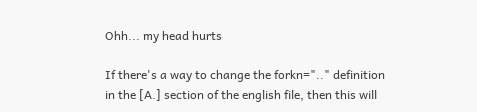Ohh... my head hurts

If there's a way to change the forkn=".." definition in the [A.] section of the english file, then this will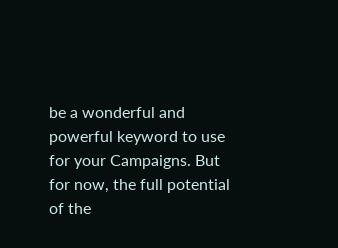be a wonderful and powerful keyword to use for your Campaigns. But for now, the full potential of the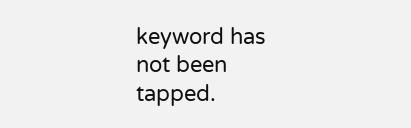keyword has not been tapped.